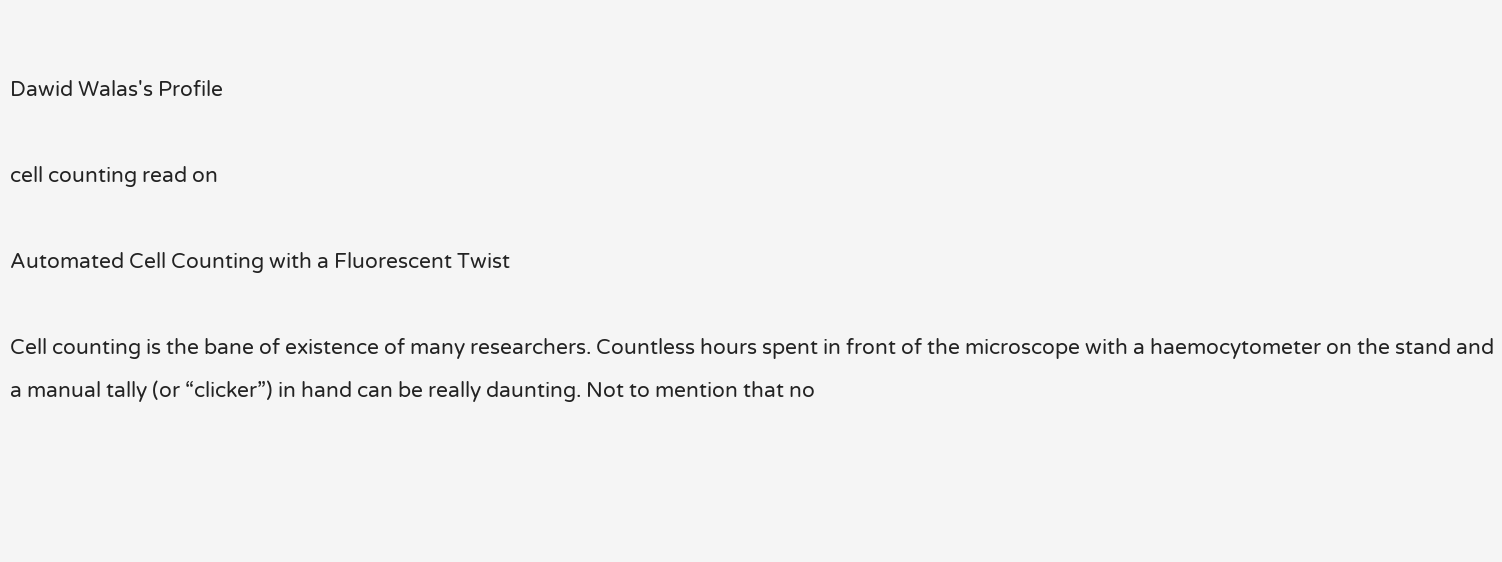Dawid Walas's Profile

cell counting read on

Automated Cell Counting with a Fluorescent Twist

Cell counting is the bane of existence of many researchers. Countless hours spent in front of the microscope with a haemocytometer on the stand and a manual tally (or “clicker”) in hand can be really daunting. Not to mention that no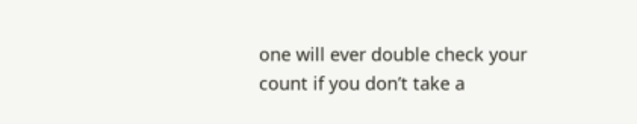one will ever double check your count if you don’t take a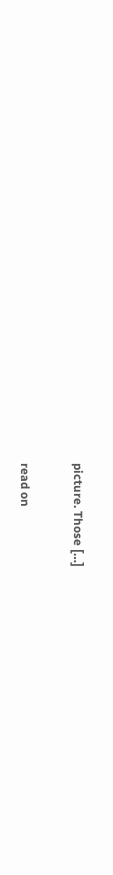picture. Those […]

read on